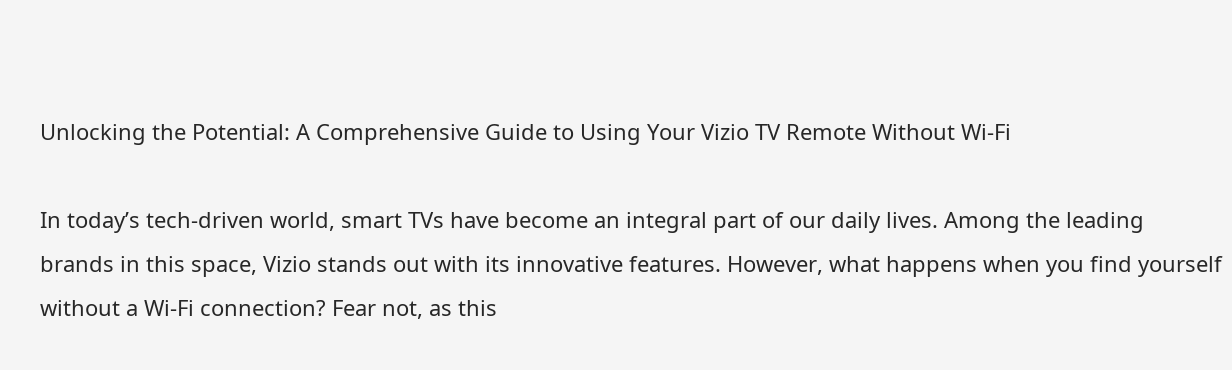Unlocking the Potential: A Comprehensive Guide to Using Your Vizio TV Remote Without Wi-Fi

In today’s tech-driven world, smart TVs have become an integral part of our daily lives. Among the leading brands in this space, Vizio stands out with its innovative features. However, what happens when you find yourself without a Wi-Fi connection? Fear not, as this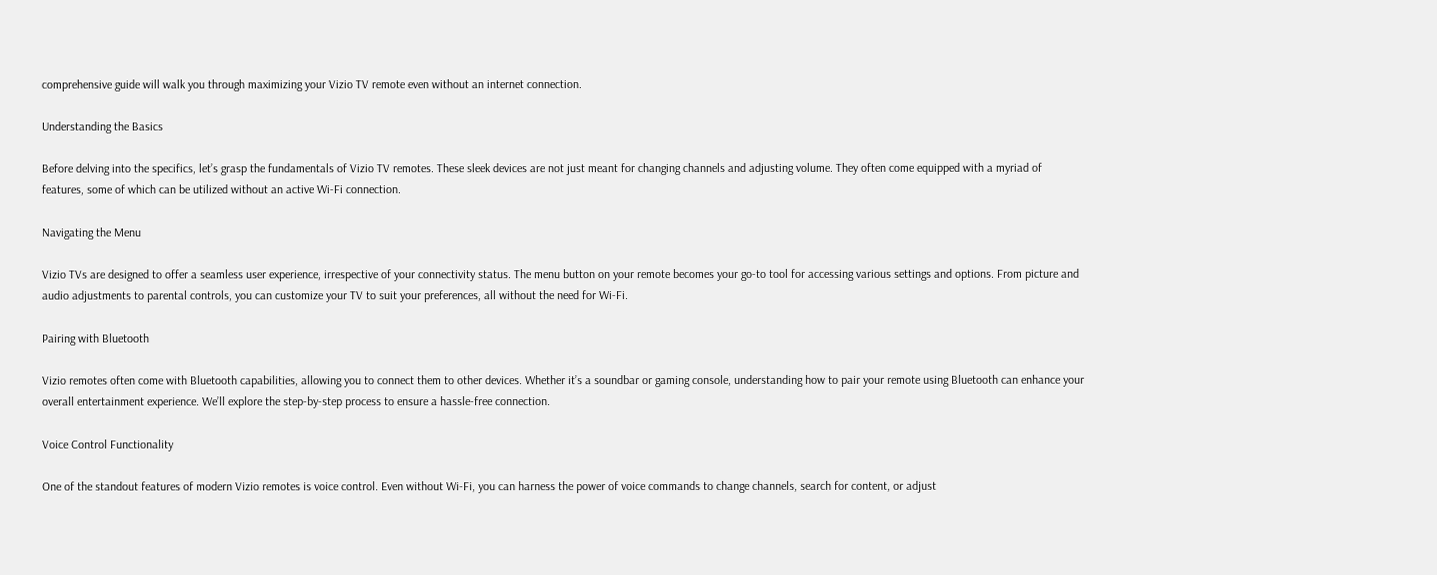comprehensive guide will walk you through maximizing your Vizio TV remote even without an internet connection.

Understanding the Basics

Before delving into the specifics, let’s grasp the fundamentals of Vizio TV remotes. These sleek devices are not just meant for changing channels and adjusting volume. They often come equipped with a myriad of features, some of which can be utilized without an active Wi-Fi connection.

Navigating the Menu

Vizio TVs are designed to offer a seamless user experience, irrespective of your connectivity status. The menu button on your remote becomes your go-to tool for accessing various settings and options. From picture and audio adjustments to parental controls, you can customize your TV to suit your preferences, all without the need for Wi-Fi.

Pairing with Bluetooth

Vizio remotes often come with Bluetooth capabilities, allowing you to connect them to other devices. Whether it’s a soundbar or gaming console, understanding how to pair your remote using Bluetooth can enhance your overall entertainment experience. We’ll explore the step-by-step process to ensure a hassle-free connection.

Voice Control Functionality

One of the standout features of modern Vizio remotes is voice control. Even without Wi-Fi, you can harness the power of voice commands to change channels, search for content, or adjust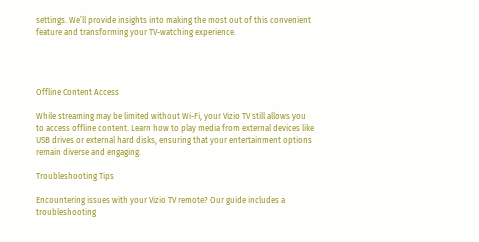settings. We’ll provide insights into making the most out of this convenient feature and transforming your TV-watching experience.




Offline Content Access

While streaming may be limited without Wi-Fi, your Vizio TV still allows you to access offline content. Learn how to play media from external devices like USB drives or external hard disks, ensuring that your entertainment options remain diverse and engaging.

Troubleshooting Tips

Encountering issues with your Vizio TV remote? Our guide includes a troubleshooting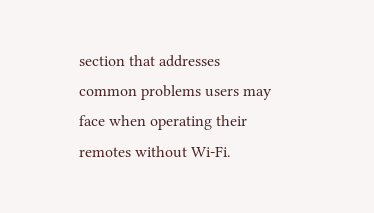section that addresses common problems users may face when operating their remotes without Wi-Fi.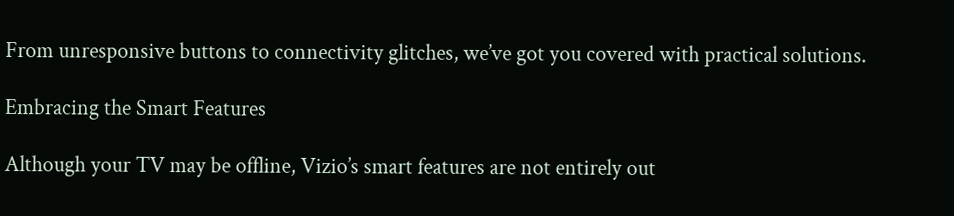From unresponsive buttons to connectivity glitches, we’ve got you covered with practical solutions.

Embracing the Smart Features

Although your TV may be offline, Vizio’s smart features are not entirely out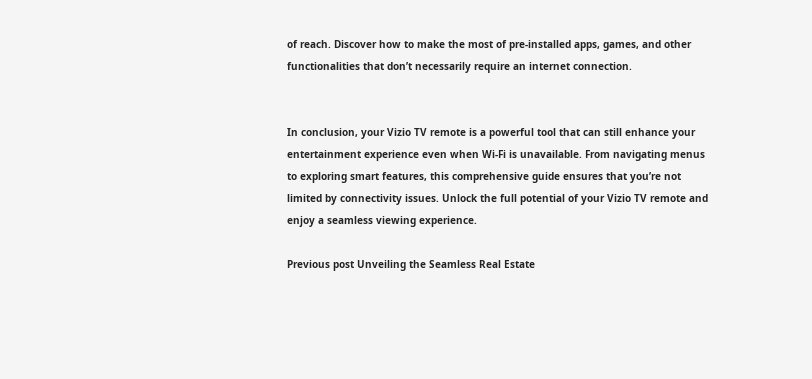of reach. Discover how to make the most of pre-installed apps, games, and other functionalities that don’t necessarily require an internet connection.


In conclusion, your Vizio TV remote is a powerful tool that can still enhance your entertainment experience even when Wi-Fi is unavailable. From navigating menus to exploring smart features, this comprehensive guide ensures that you’re not limited by connectivity issues. Unlock the full potential of your Vizio TV remote and enjoy a seamless viewing experience.

Previous post Unveiling the Seamless Real Estate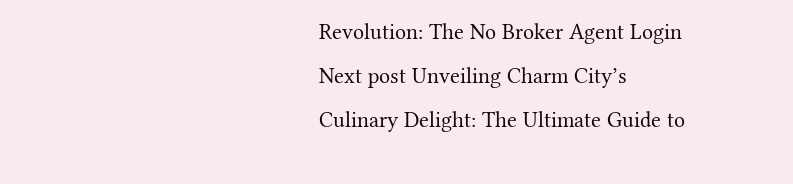Revolution: The No Broker Agent Login
Next post Unveiling Charm City’s Culinary Delight: The Ultimate Guide to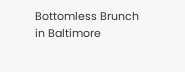Bottomless Brunch in Baltimore